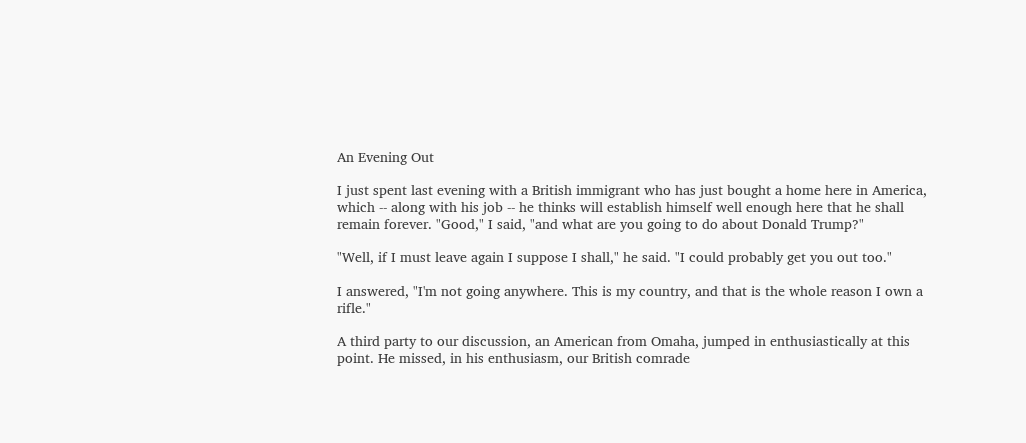An Evening Out

I just spent last evening with a British immigrant who has just bought a home here in America, which -- along with his job -- he thinks will establish himself well enough here that he shall remain forever. "Good," I said, "and what are you going to do about Donald Trump?"

"Well, if I must leave again I suppose I shall," he said. "I could probably get you out too."

I answered, "I'm not going anywhere. This is my country, and that is the whole reason I own a rifle."

A third party to our discussion, an American from Omaha, jumped in enthusiastically at this point. He missed, in his enthusiasm, our British comrade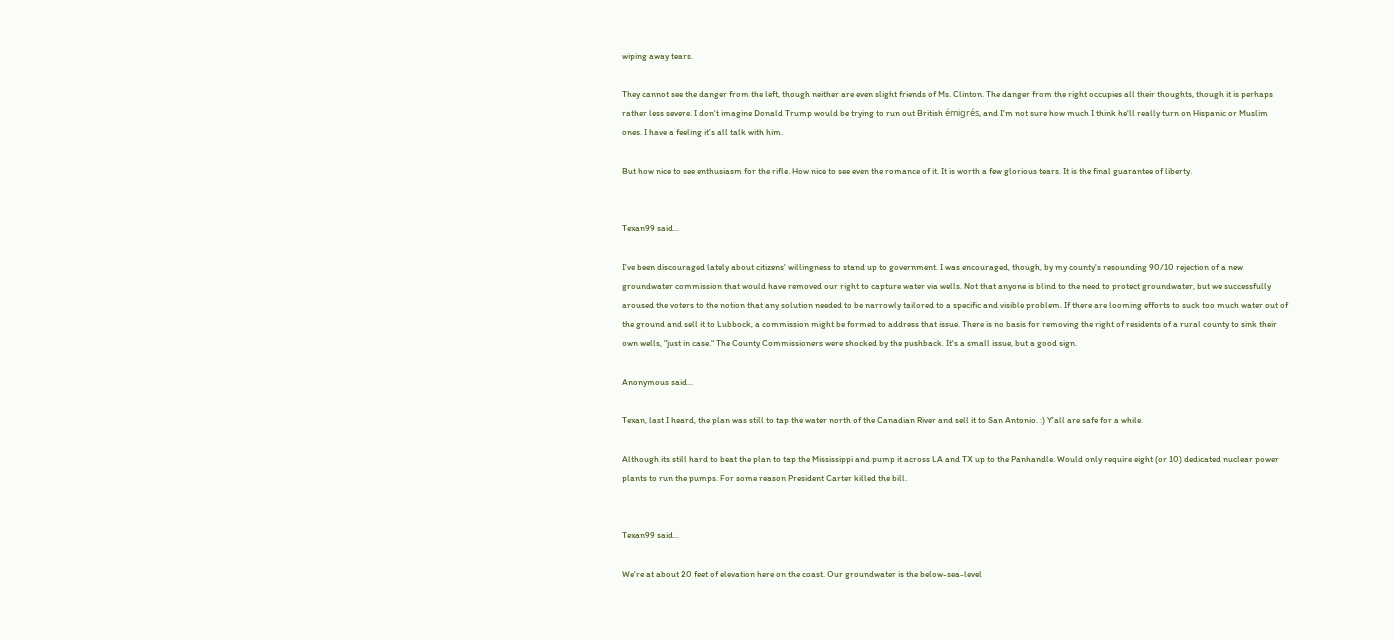wiping away tears.

They cannot see the danger from the left, though neither are even slight friends of Ms. Clinton. The danger from the right occupies all their thoughts, though it is perhaps rather less severe. I don't imagine Donald Trump would be trying to run out British émigrés, and I'm not sure how much I think he'll really turn on Hispanic or Muslim ones. I have a feeling it's all talk with him.

But how nice to see enthusiasm for the rifle. How nice to see even the romance of it. It is worth a few glorious tears. It is the final guarantee of liberty.


Texan99 said...

I've been discouraged lately about citizens' willingness to stand up to government. I was encouraged, though, by my county's resounding 90/10 rejection of a new groundwater commission that would have removed our right to capture water via wells. Not that anyone is blind to the need to protect groundwater, but we successfully aroused the voters to the notion that any solution needed to be narrowly tailored to a specific and visible problem. If there are looming efforts to suck too much water out of the ground and sell it to Lubbock, a commission might be formed to address that issue. There is no basis for removing the right of residents of a rural county to sink their own wells, "just in case." The County Commissioners were shocked by the pushback. It's a small issue, but a good sign.

Anonymous said...

Texan, last I heard, the plan was still to tap the water north of the Canadian River and sell it to San Antonio. :) Y'all are safe for a while.

Although its still hard to beat the plan to tap the Mississippi and pump it across LA and TX up to the Panhandle. Would only require eight (or 10) dedicated nuclear power plants to run the pumps. For some reason President Carter killed the bill.


Texan99 said...

We're at about 20 feet of elevation here on the coast. Our groundwater is the below-sea-level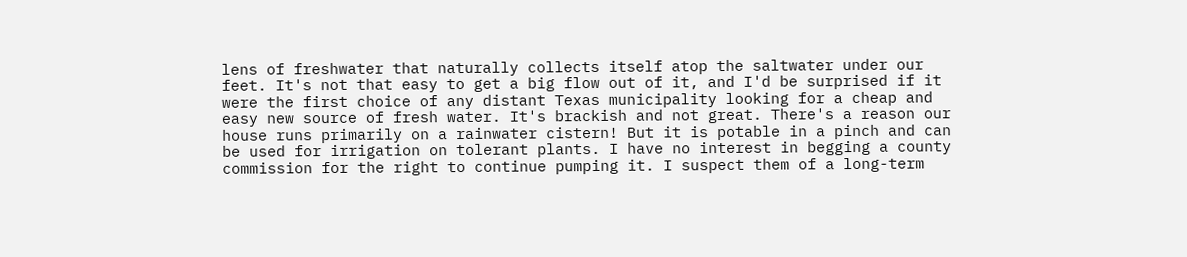lens of freshwater that naturally collects itself atop the saltwater under our feet. It's not that easy to get a big flow out of it, and I'd be surprised if it were the first choice of any distant Texas municipality looking for a cheap and easy new source of fresh water. It's brackish and not great. There's a reason our house runs primarily on a rainwater cistern! But it is potable in a pinch and can be used for irrigation on tolerant plants. I have no interest in begging a county commission for the right to continue pumping it. I suspect them of a long-term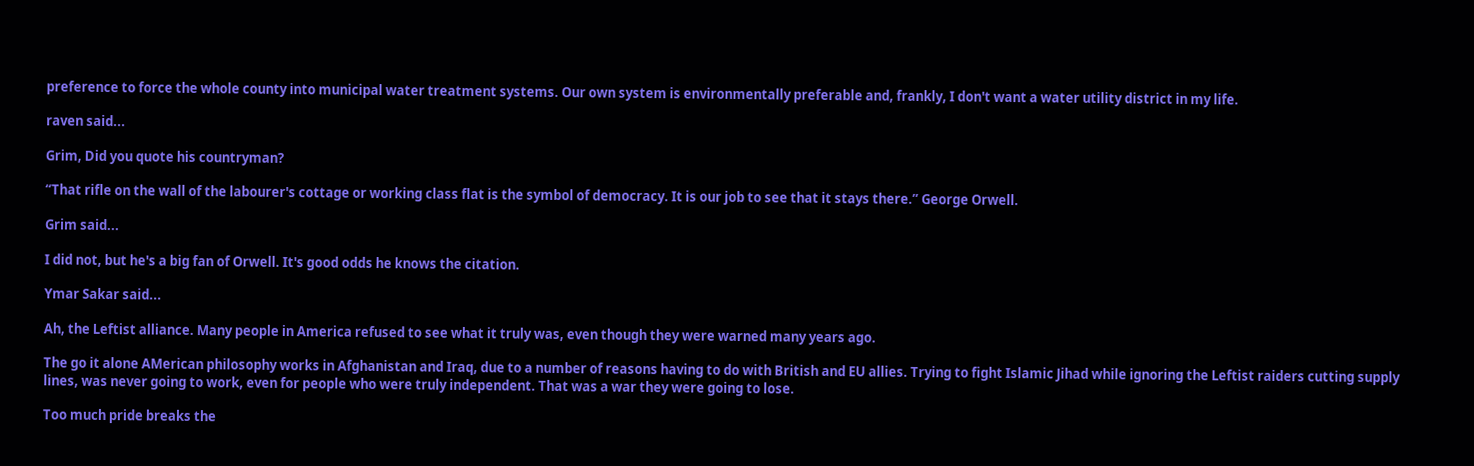preference to force the whole county into municipal water treatment systems. Our own system is environmentally preferable and, frankly, I don't want a water utility district in my life.

raven said...

Grim, Did you quote his countryman?

“That rifle on the wall of the labourer's cottage or working class flat is the symbol of democracy. It is our job to see that it stays there.” George Orwell.

Grim said...

I did not, but he's a big fan of Orwell. It's good odds he knows the citation.

Ymar Sakar said...

Ah, the Leftist alliance. Many people in America refused to see what it truly was, even though they were warned many years ago.

The go it alone AMerican philosophy works in Afghanistan and Iraq, due to a number of reasons having to do with British and EU allies. Trying to fight Islamic Jihad while ignoring the Leftist raiders cutting supply lines, was never going to work, even for people who were truly independent. That was a war they were going to lose.

Too much pride breaks the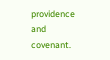providence and covenant.